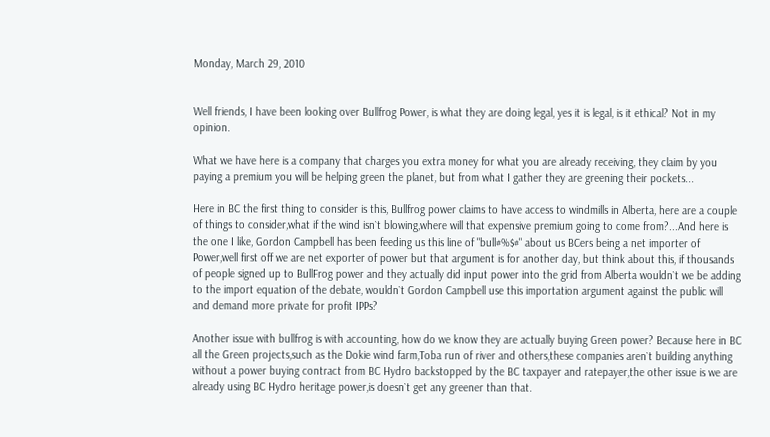Monday, March 29, 2010


Well friends, I have been looking over Bullfrog Power, is what they are doing legal, yes it is legal, is it ethical? Not in my opinion.

What we have here is a company that charges you extra money for what you are already receiving, they claim by you paying a premium you will be helping green the planet, but from what I gather they are greening their pockets...

Here in BC the first thing to consider is this, Bullfrog power claims to have access to windmills in Alberta, here are a couple of things to consider,what if the wind isn`t blowing,where will that expensive premium going to come from?...And here is the one I like, Gordon Campbell has been feeding us this line of "bull#%$#" about us BCers being a net importer of Power,well first off we are net exporter of power but that argument is for another day, but think about this, if thousands of people signed up to BullFrog power and they actually did input power into the grid from Alberta wouldn`t we be adding to the import equation of the debate, wouldn`t Gordon Campbell use this importation argument against the public will and demand more private for profit IPPs?

Another issue with bullfrog is with accounting, how do we know they are actually buying Green power? Because here in BC all the Green projects,such as the Dokie wind farm,Toba run of river and others,these companies aren`t building anything without a power buying contract from BC Hydro backstopped by the BC taxpayer and ratepayer,the other issue is we are already using BC Hydro heritage power,is doesn`t get any greener than that.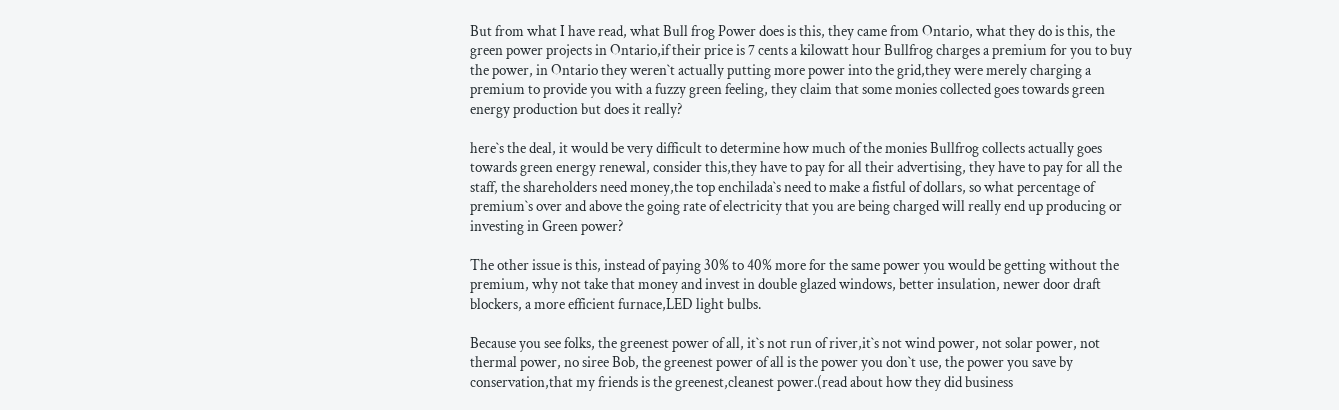But from what I have read, what Bull frog Power does is this, they came from Ontario, what they do is this, the green power projects in Ontario,if their price is 7 cents a kilowatt hour Bullfrog charges a premium for you to buy the power, in Ontario they weren`t actually putting more power into the grid,they were merely charging a premium to provide you with a fuzzy green feeling, they claim that some monies collected goes towards green energy production but does it really?

here`s the deal, it would be very difficult to determine how much of the monies Bullfrog collects actually goes towards green energy renewal, consider this,they have to pay for all their advertising, they have to pay for all the staff, the shareholders need money,the top enchilada`s need to make a fistful of dollars, so what percentage of premium`s over and above the going rate of electricity that you are being charged will really end up producing or investing in Green power?

The other issue is this, instead of paying 30% to 40% more for the same power you would be getting without the premium, why not take that money and invest in double glazed windows, better insulation, newer door draft blockers, a more efficient furnace,LED light bulbs.

Because you see folks, the greenest power of all, it`s not run of river,it`s not wind power, not solar power, not thermal power, no siree Bob, the greenest power of all is the power you don`t use, the power you save by conservation,that my friends is the greenest,cleanest power.(read about how they did business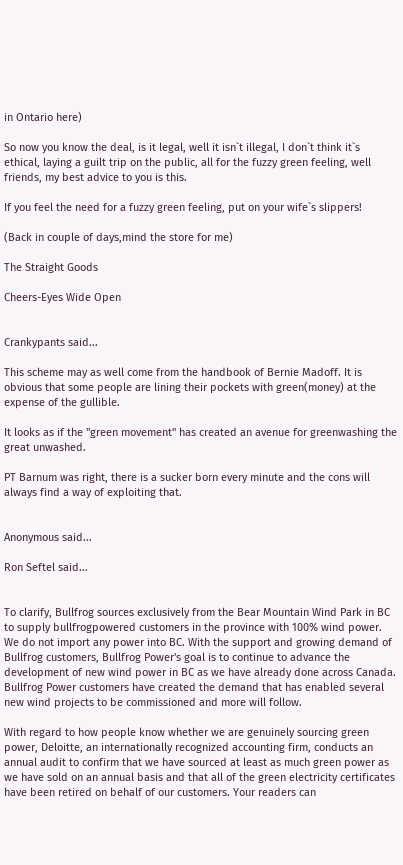in Ontario here)

So now you know the deal, is it legal, well it isn`t illegal, I don`t think it`s ethical, laying a guilt trip on the public, all for the fuzzy green feeling, well friends, my best advice to you is this.

If you feel the need for a fuzzy green feeling, put on your wife`s slippers!

(Back in couple of days,mind the store for me)

The Straight Goods

Cheers-Eyes Wide Open


Crankypants said...

This scheme may as well come from the handbook of Bernie Madoff. It is obvious that some people are lining their pockets with green(money) at the expense of the gullible.

It looks as if the "green movement" has created an avenue for greenwashing the great unwashed.

PT Barnum was right, there is a sucker born every minute and the cons will always find a way of exploiting that.


Anonymous said...

Ron Seftel said...


To clarify, Bullfrog sources exclusively from the Bear Mountain Wind Park in BC to supply bullfrogpowered customers in the province with 100% wind power. We do not import any power into BC. With the support and growing demand of Bullfrog customers, Bullfrog Power's goal is to continue to advance the development of new wind power in BC as we have already done across Canada. Bullfrog Power customers have created the demand that has enabled several new wind projects to be commissioned and more will follow.

With regard to how people know whether we are genuinely sourcing green power, Deloitte, an internationally recognized accounting firm, conducts an annual audit to confirm that we have sourced at least as much green power as we have sold on an annual basis and that all of the green electricity certificates have been retired on behalf of our customers. Your readers can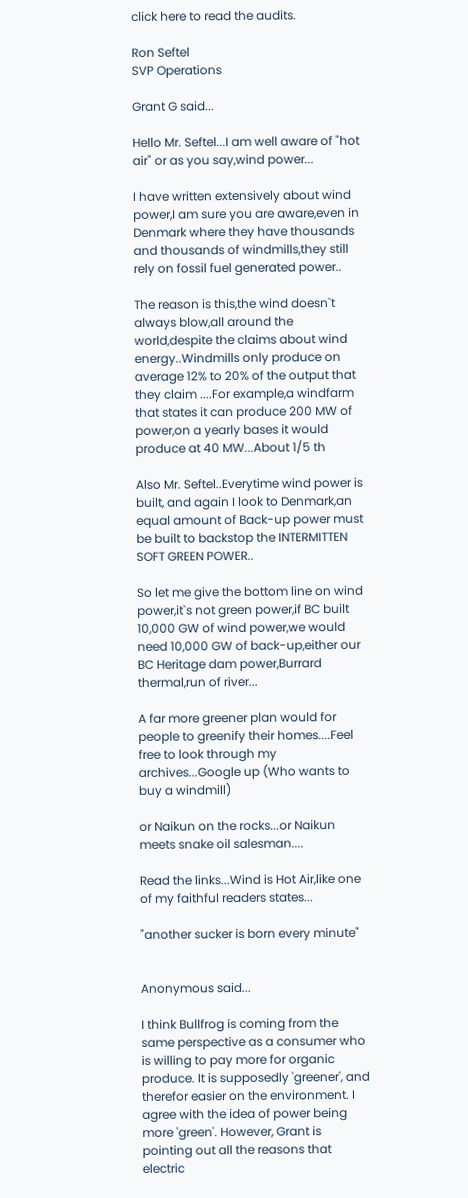click here to read the audits.

Ron Seftel
SVP Operations

Grant G said...

Hello Mr. Seftel...I am well aware of "hot air" or as you say,wind power...

I have written extensively about wind power,I am sure you are aware,even in Denmark where they have thousands and thousands of windmills,they still rely on fossil fuel generated power..

The reason is this,the wind doesn`t always blow,all around the world,despite the claims about wind energy..Windmills only produce on average 12% to 20% of the output that they claim ....For example,a windfarm that states it can produce 200 MW of power,on a yearly bases it would produce at 40 MW...About 1/5 th

Also Mr. Seftel..Everytime wind power is built, and again I look to Denmark,an equal amount of Back-up power must be built to backstop the INTERMITTEN SOFT GREEN POWER..

So let me give the bottom line on wind power,it`s not green power,if BC built 10,000 GW of wind power,we would need 10,000 GW of back-up,either our BC Heritage dam power,Burrard thermal,run of river...

A far more greener plan would for people to greenify their homes....Feel free to look through my archives...Google up (Who wants to buy a windmill)

or Naikun on the rocks...or Naikun meets snake oil salesman....

Read the links...Wind is Hot Air,like one of my faithful readers states...

"another sucker is born every minute"


Anonymous said...

I think Bullfrog is coming from the same perspective as a consumer who is willing to pay more for organic produce. It is supposedly 'greener', and therefor easier on the environment. I agree with the idea of power being more 'green'. However, Grant is pointing out all the reasons that electric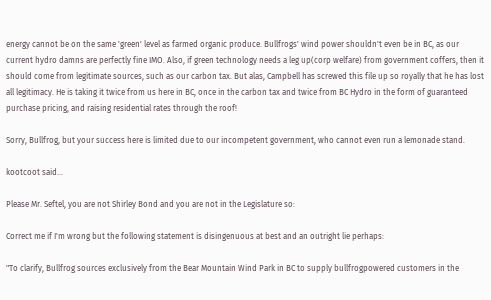energy cannot be on the same 'green' level as farmed organic produce. Bullfrogs' wind power shouldn't even be in BC, as our current hydro damns are perfectly fine IMO. Also, if green technology needs a leg up(corp welfare) from government coffers, then it should come from legitimate sources, such as our carbon tax. But alas, Campbell has screwed this file up so royally that he has lost all legitimacy. He is taking it twice from us here in BC, once in the carbon tax and twice from BC Hydro in the form of guaranteed purchase pricing, and raising residential rates through the roof!

Sorry, Bullfrog, but your success here is limited due to our incompetent government, who cannot even run a lemonade stand.

kootcoot said...

Please Mr. Seftel, you are not Shirley Bond and you are not in the Legislature so:

Correct me if I'm wrong but the following statement is disingenuous at best and an outright lie perhaps:

"To clarify, Bullfrog sources exclusively from the Bear Mountain Wind Park in BC to supply bullfrogpowered customers in the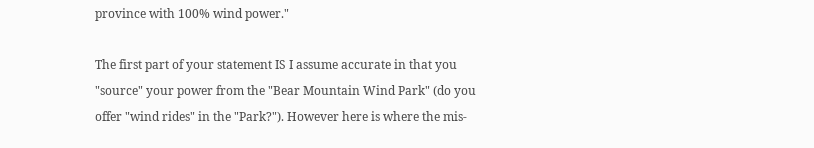province with 100% wind power."

The first part of your statement IS I assume accurate in that you "source" your power from the "Bear Mountain Wind Park" (do you offer "wind rides" in the "Park?"). However here is where the mis-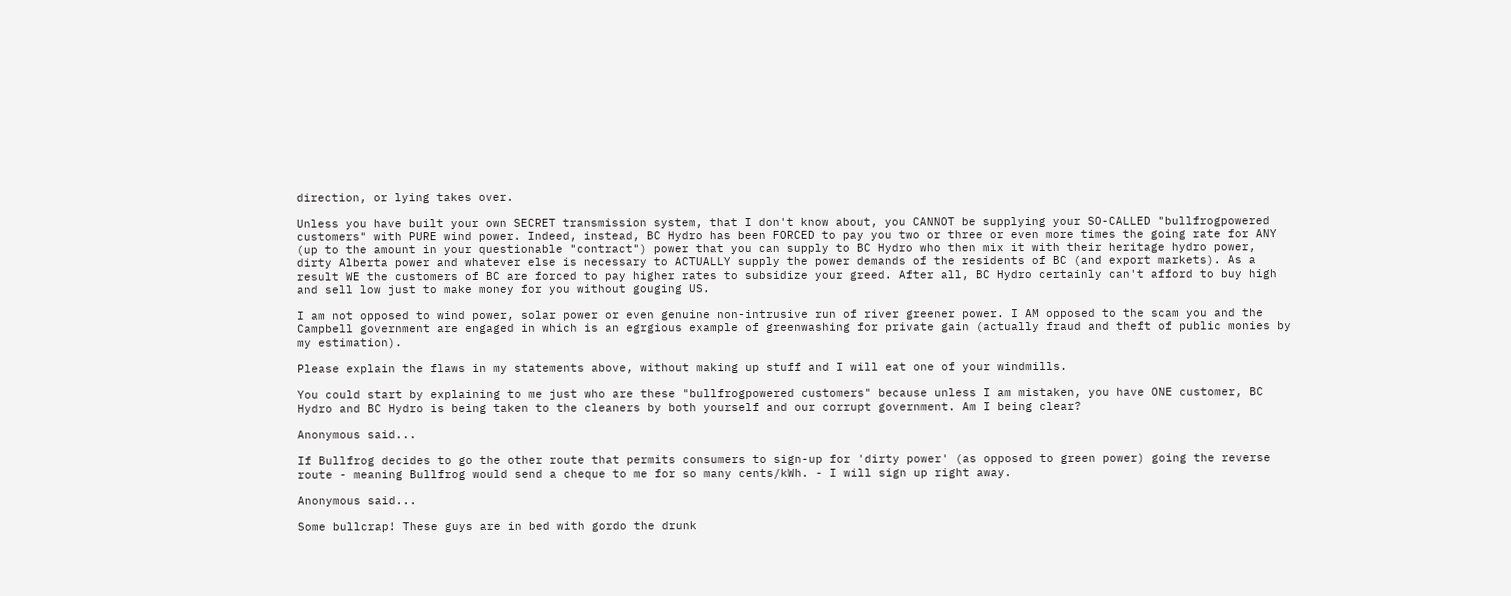direction, or lying takes over.

Unless you have built your own SECRET transmission system, that I don't know about, you CANNOT be supplying your SO-CALLED "bullfrogpowered customers" with PURE wind power. Indeed, instead, BC Hydro has been FORCED to pay you two or three or even more times the going rate for ANY (up to the amount in your questionable "contract") power that you can supply to BC Hydro who then mix it with their heritage hydro power, dirty Alberta power and whatever else is necessary to ACTUALLY supply the power demands of the residents of BC (and export markets). As a result WE the customers of BC are forced to pay higher rates to subsidize your greed. After all, BC Hydro certainly can't afford to buy high and sell low just to make money for you without gouging US.

I am not opposed to wind power, solar power or even genuine non-intrusive run of river greener power. I AM opposed to the scam you and the Campbell government are engaged in which is an egrgious example of greenwashing for private gain (actually fraud and theft of public monies by my estimation).

Please explain the flaws in my statements above, without making up stuff and I will eat one of your windmills.

You could start by explaining to me just who are these "bullfrogpowered customers" because unless I am mistaken, you have ONE customer, BC Hydro and BC Hydro is being taken to the cleaners by both yourself and our corrupt government. Am I being clear?

Anonymous said...

If Bullfrog decides to go the other route that permits consumers to sign-up for 'dirty power' (as opposed to green power) going the reverse route - meaning Bullfrog would send a cheque to me for so many cents/kWh. - I will sign up right away.

Anonymous said...

Some bullcrap! These guys are in bed with gordo the drunk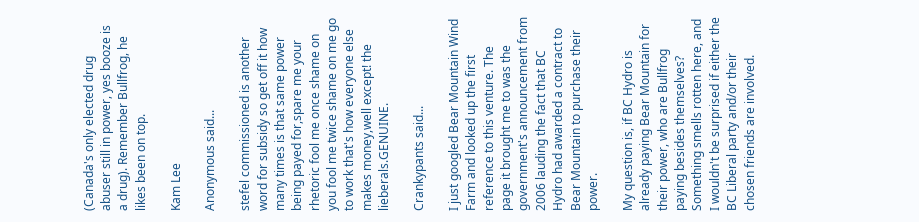(Canada's only elected drug abuser still in power, yes booze is a drug). Remember Bullfrog, he likes been on top.

Kam Lee

Anonymous said...

stefel commissioned is another word for subsidy so get off it how many times is that same power being payed for,spare me your rhetoric fool me once shame on you fool me twice shame on me go to work that's how everyone else makes money,well except! the lieberals.GENUINE.

Crankypants said...

I just googled Bear Mountain Wind Farm and looked up the first reference to this venture. The page it brought me to was the government's announcement from 2006 lauding the fact that BC Hydro had awarded a contract to Bear Mountain to purchase their power.

My question is, if BC Hydro is already paying Bear Mountain for their power, who are Bullfrog paying besides themselves? Something smells rotten here, and I wouldn't be surprised if either the BC Liberal party and/or their chosen friends are involved.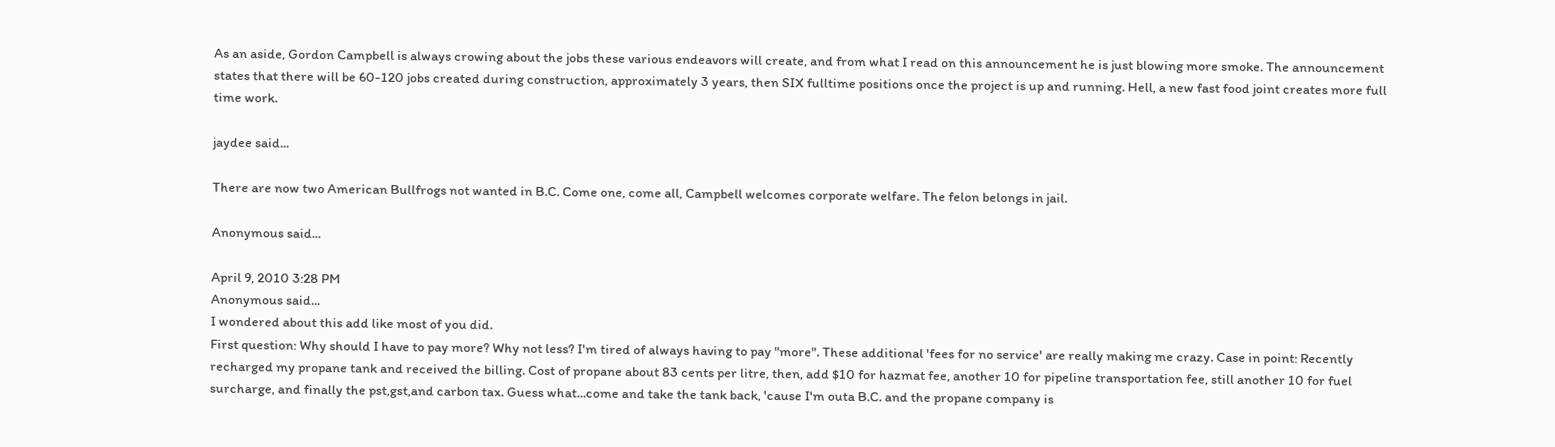As an aside, Gordon Campbell is always crowing about the jobs these various endeavors will create, and from what I read on this announcement he is just blowing more smoke. The announcement states that there will be 60-120 jobs created during construction, approximately 3 years, then SIX fulltime positions once the project is up and running. Hell, a new fast food joint creates more full time work.

jaydee said...

There are now two American Bullfrogs not wanted in B.C. Come one, come all, Campbell welcomes corporate welfare. The felon belongs in jail.

Anonymous said...

April 9, 2010 3:28 PM
Anonymous said...
I wondered about this add like most of you did.
First question: Why should I have to pay more? Why not less? I'm tired of always having to pay "more". These additional 'fees for no service' are really making me crazy. Case in point: Recently recharged my propane tank and received the billing. Cost of propane about 83 cents per litre, then, add $10 for hazmat fee, another 10 for pipeline transportation fee, still another 10 for fuel surcharge, and finally the pst,gst,and carbon tax. Guess what...come and take the tank back, 'cause I'm outa B.C. and the propane company is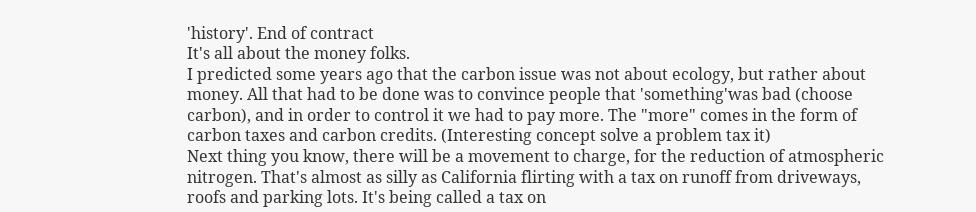'history'. End of contract
It's all about the money folks.
I predicted some years ago that the carbon issue was not about ecology, but rather about money. All that had to be done was to convince people that 'something'was bad (choose carbon), and in order to control it we had to pay more. The "more" comes in the form of carbon taxes and carbon credits. (Interesting concept solve a problem tax it)
Next thing you know, there will be a movement to charge, for the reduction of atmospheric nitrogen. That's almost as silly as California flirting with a tax on runoff from driveways, roofs and parking lots. It's being called a tax on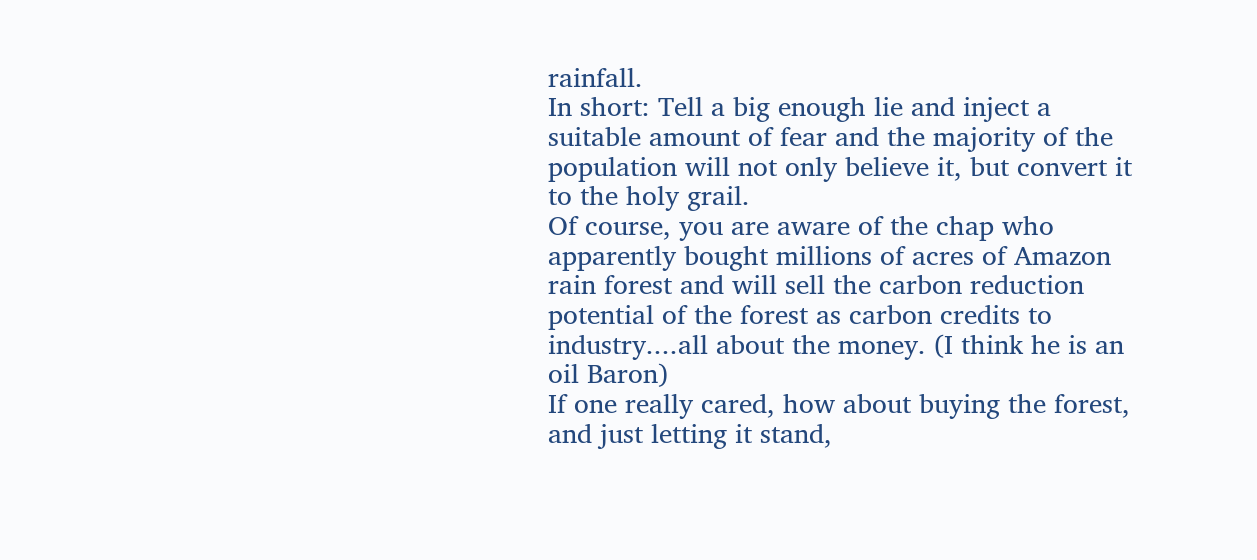rainfall.
In short: Tell a big enough lie and inject a suitable amount of fear and the majority of the population will not only believe it, but convert it to the holy grail.
Of course, you are aware of the chap who apparently bought millions of acres of Amazon rain forest and will sell the carbon reduction potential of the forest as carbon credits to industry....all about the money. (I think he is an oil Baron)
If one really cared, how about buying the forest, and just letting it stand,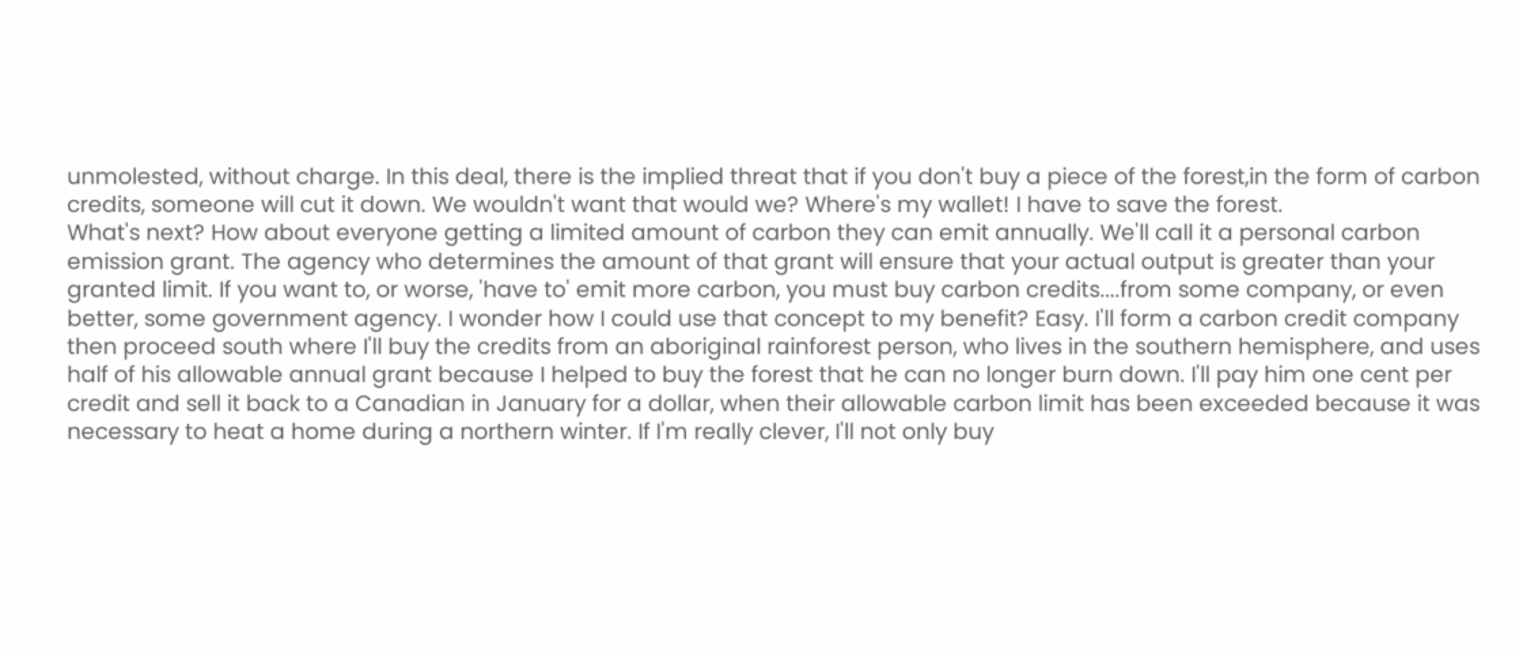unmolested, without charge. In this deal, there is the implied threat that if you don't buy a piece of the forest,in the form of carbon credits, someone will cut it down. We wouldn't want that would we? Where's my wallet! I have to save the forest.
What's next? How about everyone getting a limited amount of carbon they can emit annually. We'll call it a personal carbon emission grant. The agency who determines the amount of that grant will ensure that your actual output is greater than your granted limit. If you want to, or worse, 'have to' emit more carbon, you must buy carbon credits....from some company, or even better, some government agency. I wonder how I could use that concept to my benefit? Easy. I'll form a carbon credit company then proceed south where I'll buy the credits from an aboriginal rainforest person, who lives in the southern hemisphere, and uses half of his allowable annual grant because I helped to buy the forest that he can no longer burn down. I'll pay him one cent per credit and sell it back to a Canadian in January for a dollar, when their allowable carbon limit has been exceeded because it was necessary to heat a home during a northern winter. If I'm really clever, I'll not only buy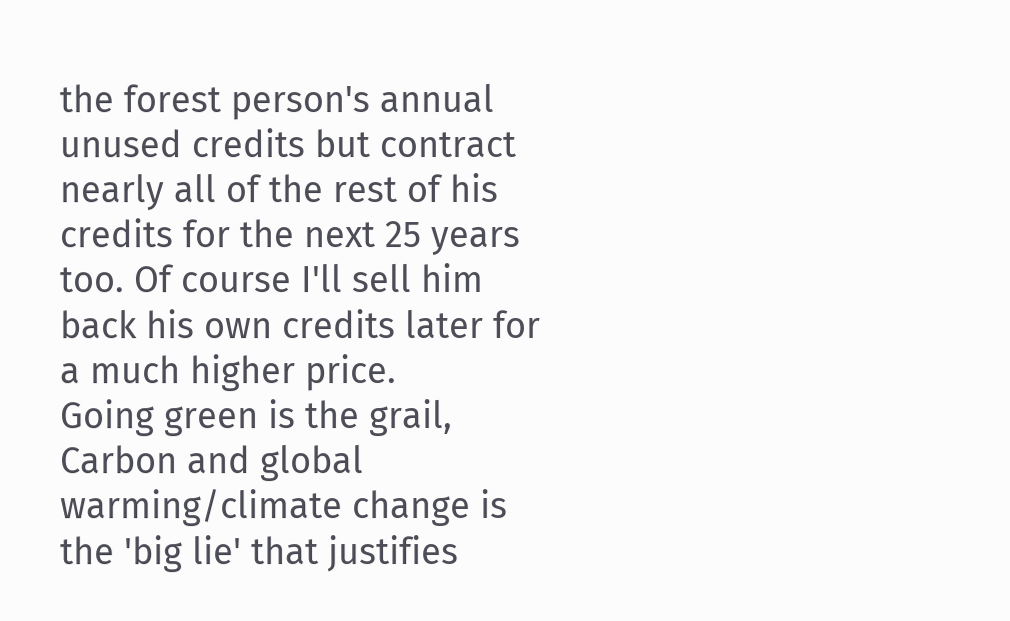the forest person's annual unused credits but contract nearly all of the rest of his credits for the next 25 years too. Of course I'll sell him back his own credits later for a much higher price.
Going green is the grail, Carbon and global warming/climate change is the 'big lie' that justifies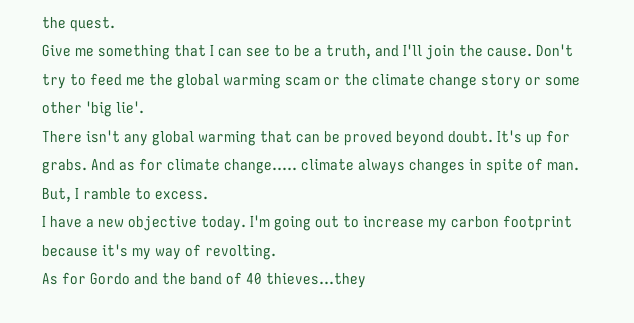the quest.
Give me something that I can see to be a truth, and I'll join the cause. Don't try to feed me the global warming scam or the climate change story or some other 'big lie'.
There isn't any global warming that can be proved beyond doubt. It's up for grabs. And as for climate change..... climate always changes in spite of man.
But, I ramble to excess.
I have a new objective today. I'm going out to increase my carbon footprint because it's my way of revolting.
As for Gordo and the band of 40 thieves...they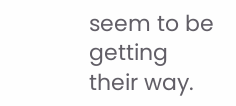seem to be getting their way.